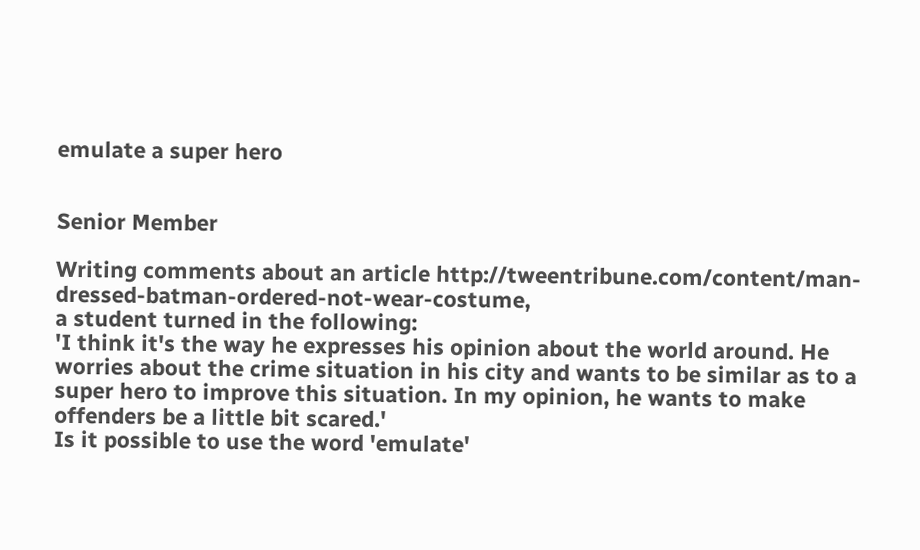emulate a super hero


Senior Member

Writing comments about an article http://tweentribune.com/content/man-dressed-batman-ordered-not-wear-costume,
a student turned in the following:
'I think it's the way he expresses his opinion about the world around. He worries about the crime situation in his city and wants to be similar as to a super hero to improve this situation. In my opinion, he wants to make offenders be a little bit scared.'
Is it possible to use the word 'emulate'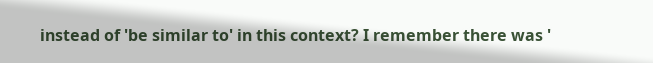instead of 'be similar to' in this context? I remember there was '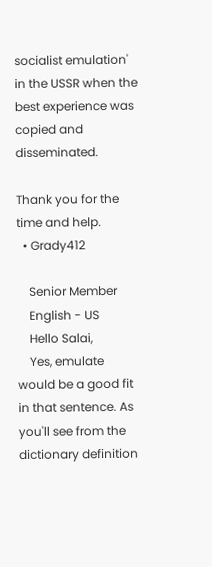socialist emulation' in the USSR when the best experience was copied and disseminated.

Thank you for the time and help.
  • Grady412

    Senior Member
    English - US
    Hello Salai,
    Yes, emulate would be a good fit in that sentence. As you'll see from the dictionary definition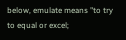below, emulate means "to try to equal or excel;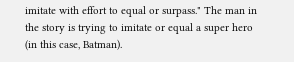imitate with effort to equal or surpass." The man in the story is trying to imitate or equal a super hero (in this case, Batman).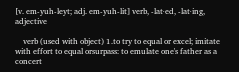[v. em-yuh-leyt; adj. em-yuh-lit] verb, -lat·ed, -lat·ing, adjective

    verb (used with object) 1.to try to equal or excel; imitate with effort to equal orsurpass: to emulate one's father as a concert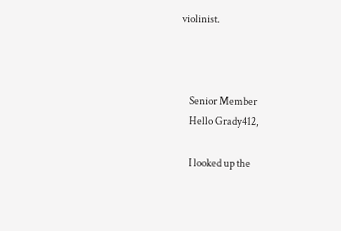violinist.



    Senior Member
    Hello Grady412,

    I looked up the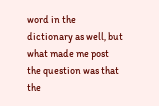word in the dictionary as well, but what made me post the question was that the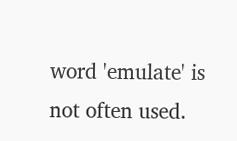word 'emulate' is not often used.